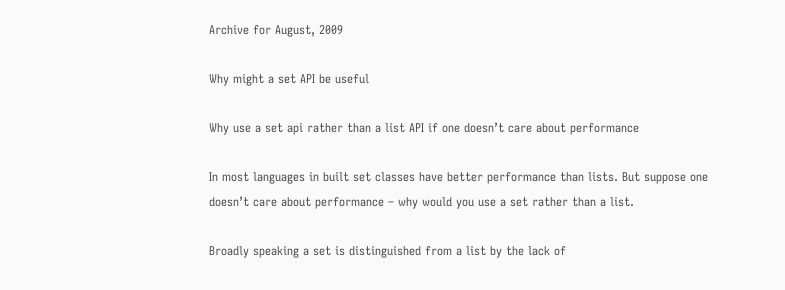Archive for August, 2009

Why might a set API be useful

Why use a set api rather than a list API if one doesn’t care about performance

In most languages in built set classes have better performance than lists. But suppose one doesn’t care about performance – why would you use a set rather than a list.

Broadly speaking a set is distinguished from a list by the lack of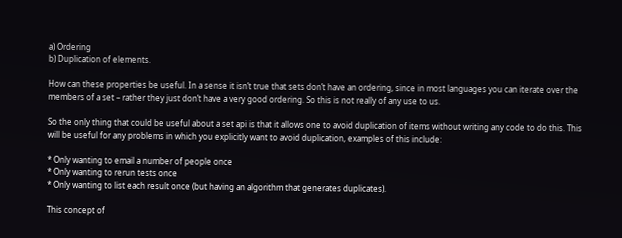a) Ordering
b) Duplication of elements.

How can these properties be useful. In a sense it isn’t true that sets don’t have an ordering, since in most languages you can iterate over the members of a set – rather they just don’t have a very good ordering. So this is not really of any use to us.

So the only thing that could be useful about a set api is that it allows one to avoid duplication of items without writing any code to do this. This will be useful for any problems in which you explicitly want to avoid duplication, examples of this include:

* Only wanting to email a number of people once
* Only wanting to rerun tests once
* Only wanting to list each result once (but having an algorithm that generates duplicates).

This concept of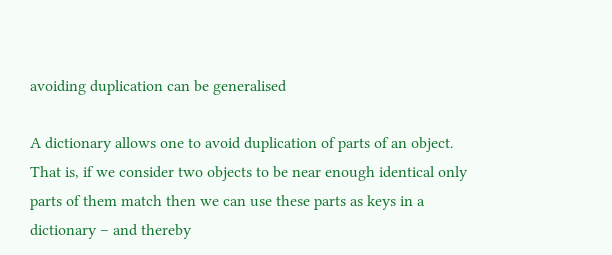avoiding duplication can be generalised

A dictionary allows one to avoid duplication of parts of an object. That is, if we consider two objects to be near enough identical only parts of them match then we can use these parts as keys in a dictionary – and thereby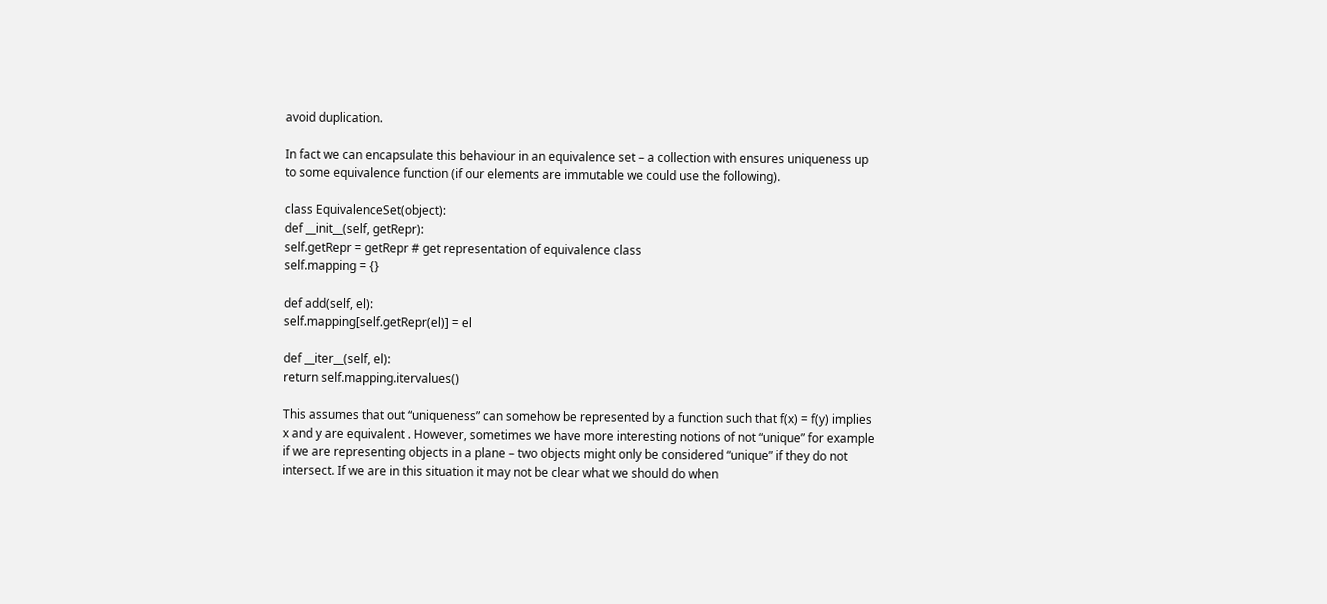avoid duplication.

In fact we can encapsulate this behaviour in an equivalence set – a collection with ensures uniqueness up to some equivalence function (if our elements are immutable we could use the following).

class EquivalenceSet(object):
def __init__(self, getRepr):
self.getRepr = getRepr # get representation of equivalence class
self.mapping = {}

def add(self, el):
self.mapping[self.getRepr(el)] = el

def __iter__(self, el):
return self.mapping.itervalues()

This assumes that out “uniqueness” can somehow be represented by a function such that f(x) = f(y) implies x and y are equivalent . However, sometimes we have more interesting notions of not “unique” for example if we are representing objects in a plane – two objects might only be considered “unique” if they do not intersect. If we are in this situation it may not be clear what we should do when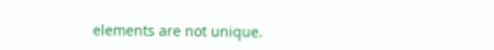elements are not unique.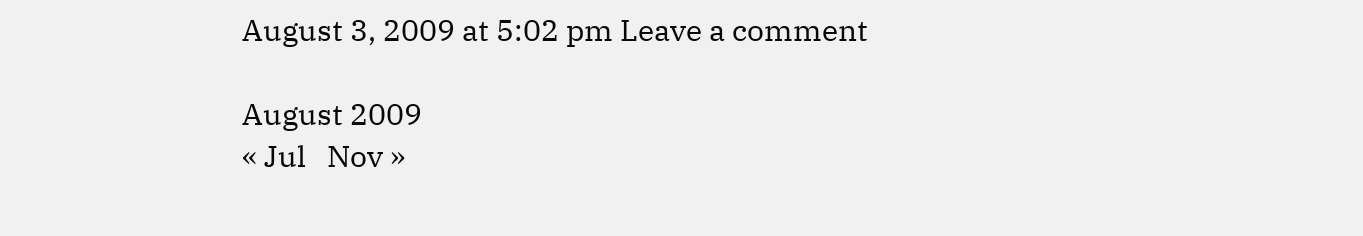August 3, 2009 at 5:02 pm Leave a comment

August 2009
« Jul   Nov »